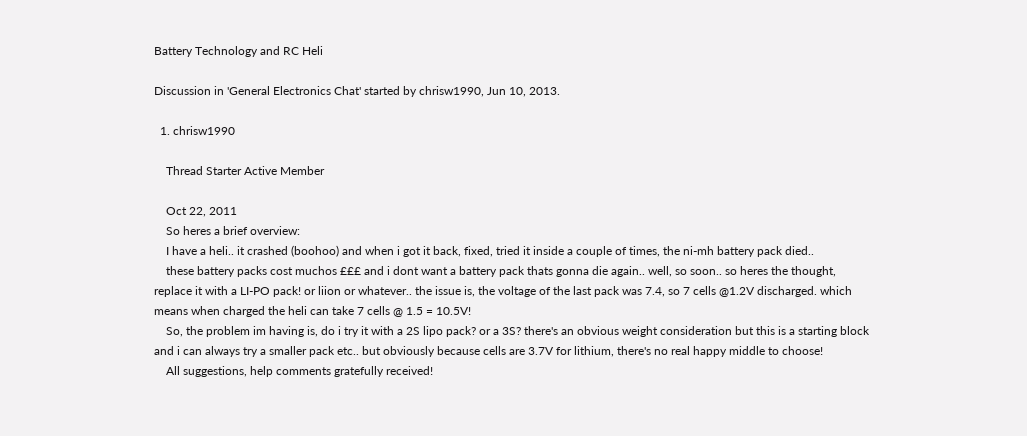Battery Technology and RC Heli

Discussion in 'General Electronics Chat' started by chrisw1990, Jun 10, 2013.

  1. chrisw1990

    Thread Starter Active Member

    Oct 22, 2011
    So heres a brief overview:
    I have a heli.. it crashed (boohoo) and when i got it back, fixed, tried it inside a couple of times, the ni-mh battery pack died..
    these battery packs cost muchos £££ and i dont want a battery pack thats gonna die again.. well, so soon.. so heres the thought, replace it with a LI-PO pack! or liion or whatever.. the issue is, the voltage of the last pack was 7.4, so 7 cells @1.2V discharged. which means when charged the heli can take 7 cells @ 1.5 = 10.5V!
    So, the problem im having is, do i try it with a 2S lipo pack? or a 3S? there's an obvious weight consideration but this is a starting block and i can always try a smaller pack etc.. but obviously because cells are 3.7V for lithium, there's no real happy middle to choose!
    All suggestions, help comments gratefully received!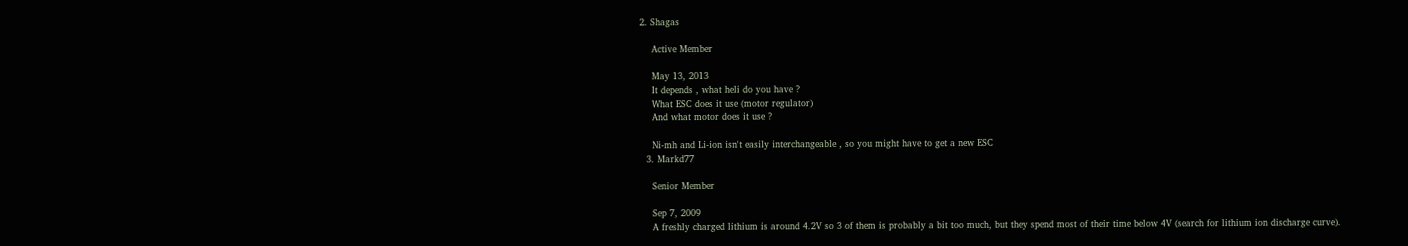2. Shagas

    Active Member

    May 13, 2013
    It depends , what heli do you have ?
    What ESC does it use (motor regulator)
    And what motor does it use ?

    Ni-mh and Li-ion isn't easily interchangeable , so you might have to get a new ESC
  3. Markd77

    Senior Member

    Sep 7, 2009
    A freshly charged lithium is around 4.2V so 3 of them is probably a bit too much, but they spend most of their time below 4V (search for lithium ion discharge curve).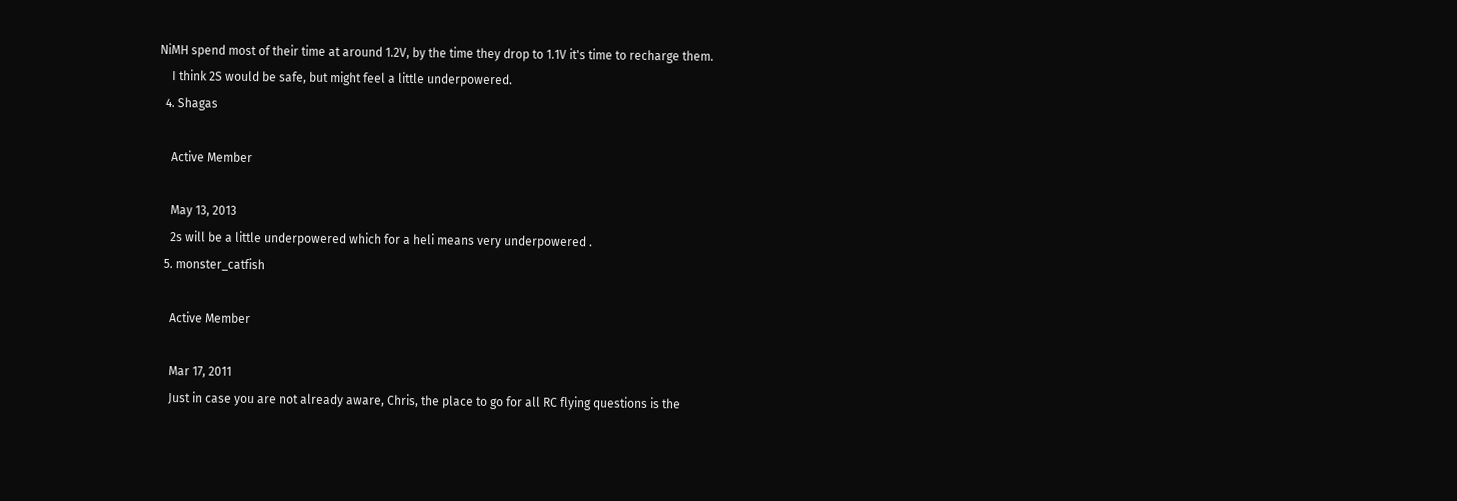NiMH spend most of their time at around 1.2V, by the time they drop to 1.1V it's time to recharge them.
    I think 2S would be safe, but might feel a little underpowered.
  4. Shagas

    Active Member

    May 13, 2013
    2s will be a little underpowered which for a heli means very underpowered .
  5. monster_catfish

    Active Member

    Mar 17, 2011
    Just in case you are not already aware, Chris, the place to go for all RC flying questions is the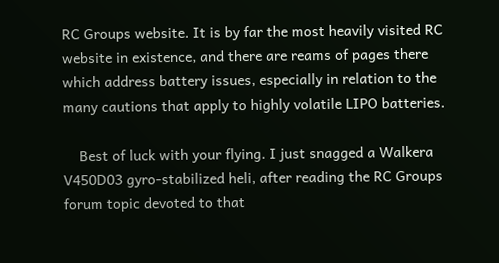RC Groups website. It is by far the most heavily visited RC website in existence, and there are reams of pages there which address battery issues, especially in relation to the many cautions that apply to highly volatile LIPO batteries.

    Best of luck with your flying. I just snagged a Walkera V450D03 gyro-stabilized heli, after reading the RC Groups forum topic devoted to that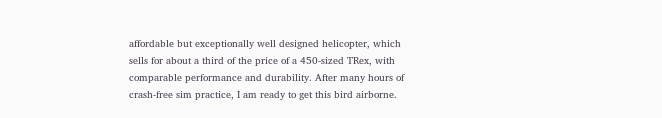affordable but exceptionally well designed helicopter, which sells for about a third of the price of a 450-sized TRex, with comparable performance and durability. After many hours of crash-free sim practice, I am ready to get this bird airborne.